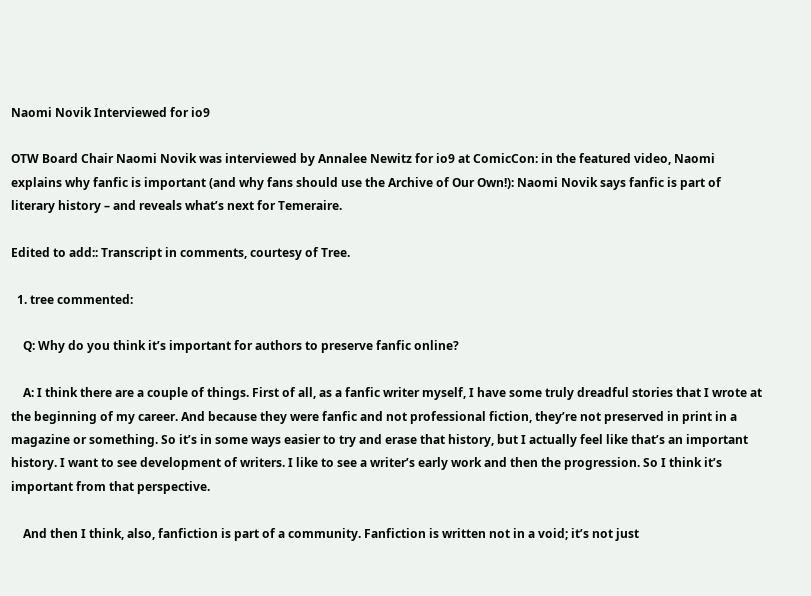Naomi Novik Interviewed for io9

OTW Board Chair Naomi Novik was interviewed by Annalee Newitz for io9 at ComicCon: in the featured video, Naomi explains why fanfic is important (and why fans should use the Archive of Our Own!): Naomi Novik says fanfic is part of literary history – and reveals what’s next for Temeraire.

Edited to add:: Transcript in comments, courtesy of Tree.

  1. tree commented:

    Q: Why do you think it’s important for authors to preserve fanfic online?

    A: I think there are a couple of things. First of all, as a fanfic writer myself, I have some truly dreadful stories that I wrote at the beginning of my career. And because they were fanfic and not professional fiction, they’re not preserved in print in a magazine or something. So it’s in some ways easier to try and erase that history, but I actually feel like that’s an important history. I want to see development of writers. I like to see a writer’s early work and then the progression. So I think it’s important from that perspective.

    And then I think, also, fanfiction is part of a community. Fanfiction is written not in a void; it’s not just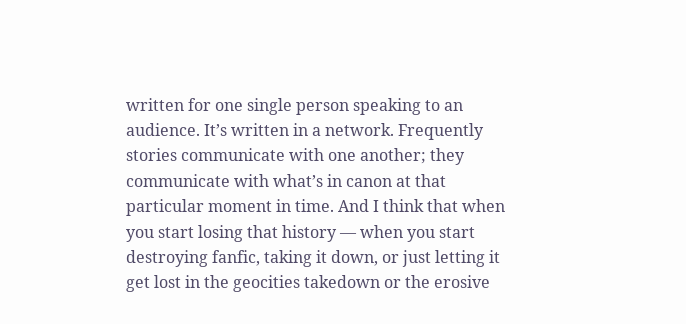written for one single person speaking to an audience. It’s written in a network. Frequently stories communicate with one another; they communicate with what’s in canon at that particular moment in time. And I think that when you start losing that history — when you start destroying fanfic, taking it down, or just letting it get lost in the geocities takedown or the erosive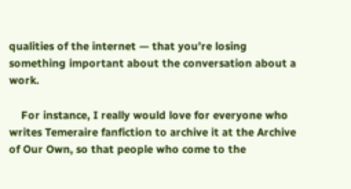qualities of the internet — that you’re losing something important about the conversation about a work.

    For instance, I really would love for everyone who writes Temeraire fanfiction to archive it at the Archive of Our Own, so that people who come to the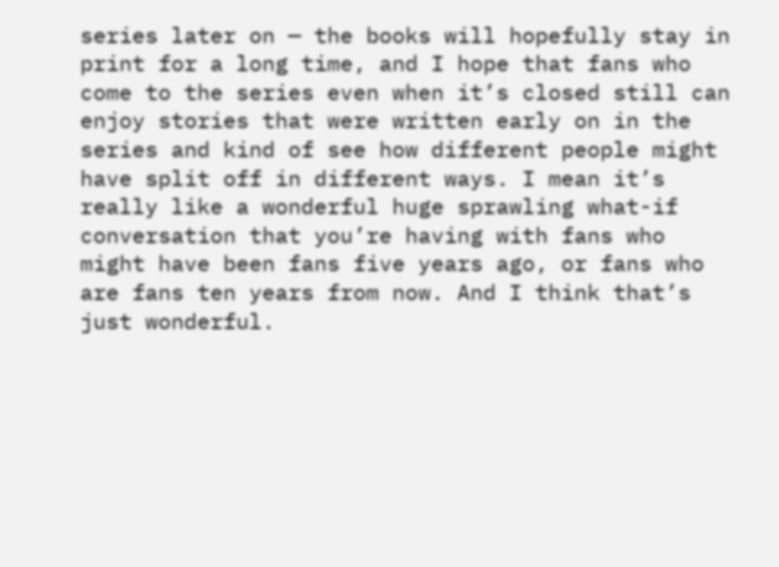series later on — the books will hopefully stay in print for a long time, and I hope that fans who come to the series even when it’s closed still can enjoy stories that were written early on in the series and kind of see how different people might have split off in different ways. I mean it’s really like a wonderful huge sprawling what-if conversation that you’re having with fans who might have been fans five years ago, or fans who are fans ten years from now. And I think that’s just wonderful.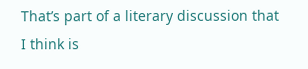That’s part of a literary discussion that I think is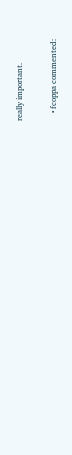really important.

    • fcoppa commented: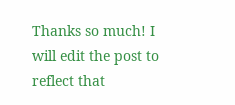Thanks so much! I will edit the post to reflect that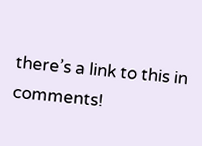there’s a link to this in comments!